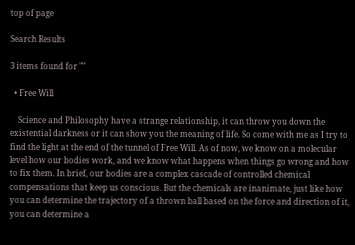top of page

Search Results

3 items found for ""

  • Free Will

    Science and Philosophy have a strange relationship, it can throw you down the existential darkness or it can show you the meaning of life. So come with me as I try to find the light at the end of the tunnel of Free Will. As of now, we know on a molecular level how our bodies work, and we know what happens when things go wrong and how to fix them. In brief, our bodies are a complex cascade of controlled chemical compensations that keep us conscious. But the chemicals are inanimate, just like how you can determine the trajectory of a thrown ball based on the force and direction of it, you can determine a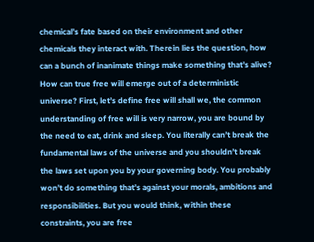chemical’s fate based on their environment and other chemicals they interact with. Therein lies the question, how can a bunch of inanimate things make something that’s alive? How can true free will emerge out of a deterministic universe? First, let’s define free will shall we, the common understanding of free will is very narrow, you are bound by the need to eat, drink and sleep. You literally can’t break the fundamental laws of the universe and you shouldn’t break the laws set upon you by your governing body. You probably won’t do something that’s against your morals, ambitions and responsibilities. But you would think, within these constraints, you are free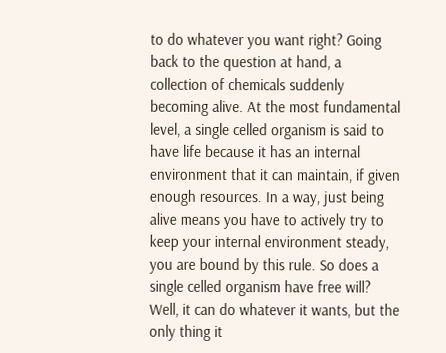to do whatever you want right? Going back to the question at hand, a collection of chemicals suddenly becoming alive. At the most fundamental level, a single celled organism is said to have life because it has an internal environment that it can maintain, if given enough resources. In a way, just being alive means you have to actively try to keep your internal environment steady, you are bound by this rule. So does a single celled organism have free will? Well, it can do whatever it wants, but the only thing it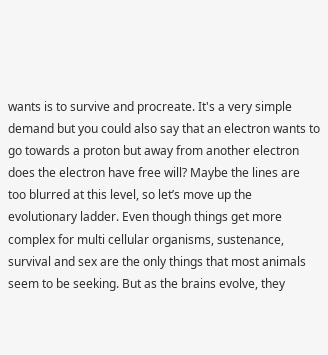wants is to survive and procreate. It's a very simple demand but you could also say that an electron wants to go towards a proton but away from another electron does the electron have free will? Maybe the lines are too blurred at this level, so let’s move up the evolutionary ladder. Even though things get more complex for multi cellular organisms, sustenance, survival and sex are the only things that most animals seem to be seeking. But as the brains evolve, they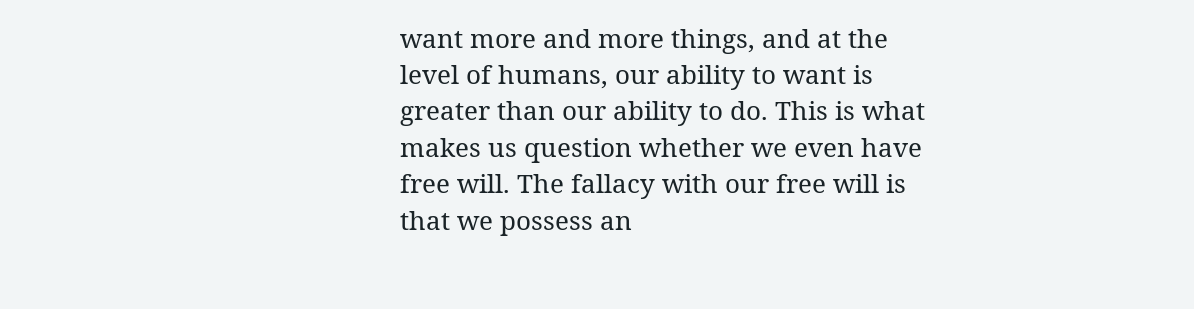want more and more things, and at the level of humans, our ability to want is greater than our ability to do. This is what makes us question whether we even have free will. The fallacy with our free will is that we possess an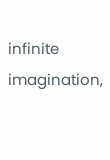infinite imagination,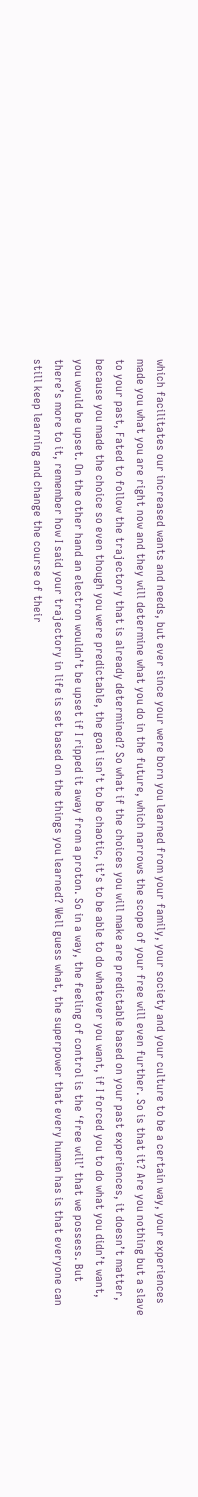which facilitates our increased wants and needs, but ever since your were born you learned from your family, your society and your culture to be a certain way, your experiences made you what you are right now and they will determine what you do in the future, which narrows the scope of your free will even further. So is that it? Are you nothing but a slave to your past, Fated to follow the trajectory that is already determined? So what if the choices you will make are predictable based on your past experiences, it doesn’t matter, because you made the choice so even though you were predictable, the goal isn’t to be chaotic, it’s to be able to do whatever you want, if I forced you to do what you didn’t want, you would be upset. On the other hand an electron wouldn’t be upset if I ripped it away from a proton. So in a way, the feeling of control is the ‘free will’ that we possess. But there’s more to it, remember how I said your trajectory in life is set based on the things you learned? Well guess what, the superpower that every human has is that everyone can still keep learning and change the course of their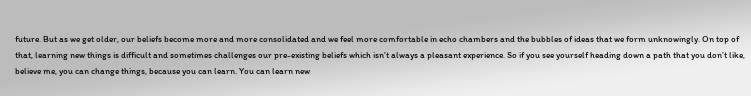future. But as we get older, our beliefs become more and more consolidated and we feel more comfortable in echo chambers and the bubbles of ideas that we form unknowingly. On top of that, learning new things is difficult and sometimes challenges our pre-existing beliefs which isn’t always a pleasant experience. So if you see yourself heading down a path that you don’t like, believe me, you can change things, because you can learn. You can learn new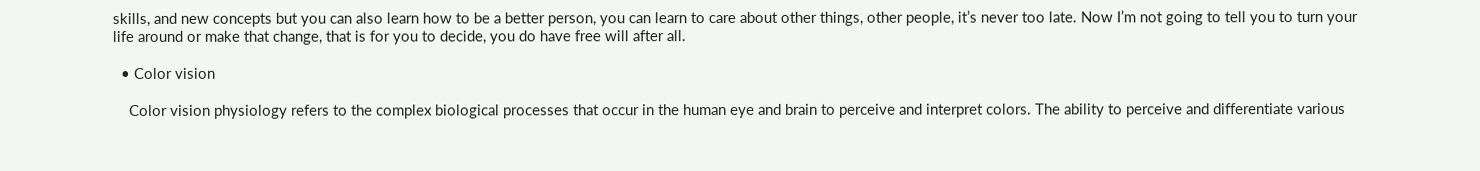skills, and new concepts but you can also learn how to be a better person, you can learn to care about other things, other people, it’s never too late. Now I’m not going to tell you to turn your life around or make that change, that is for you to decide, you do have free will after all.

  • Color vision

    Color vision physiology refers to the complex biological processes that occur in the human eye and brain to perceive and interpret colors. The ability to perceive and differentiate various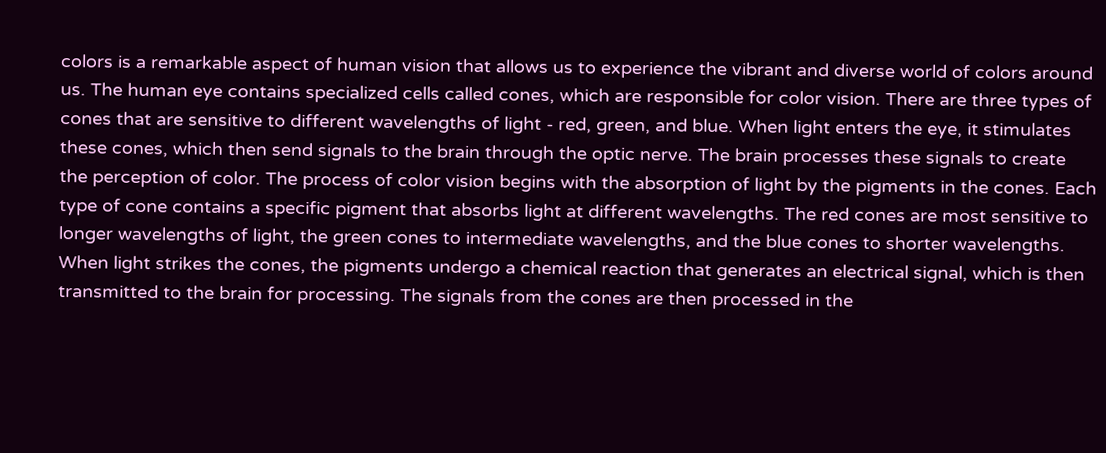colors is a remarkable aspect of human vision that allows us to experience the vibrant and diverse world of colors around us. The human eye contains specialized cells called cones, which are responsible for color vision. There are three types of cones that are sensitive to different wavelengths of light - red, green, and blue. When light enters the eye, it stimulates these cones, which then send signals to the brain through the optic nerve. The brain processes these signals to create the perception of color. The process of color vision begins with the absorption of light by the pigments in the cones. Each type of cone contains a specific pigment that absorbs light at different wavelengths. The red cones are most sensitive to longer wavelengths of light, the green cones to intermediate wavelengths, and the blue cones to shorter wavelengths. When light strikes the cones, the pigments undergo a chemical reaction that generates an electrical signal, which is then transmitted to the brain for processing. The signals from the cones are then processed in the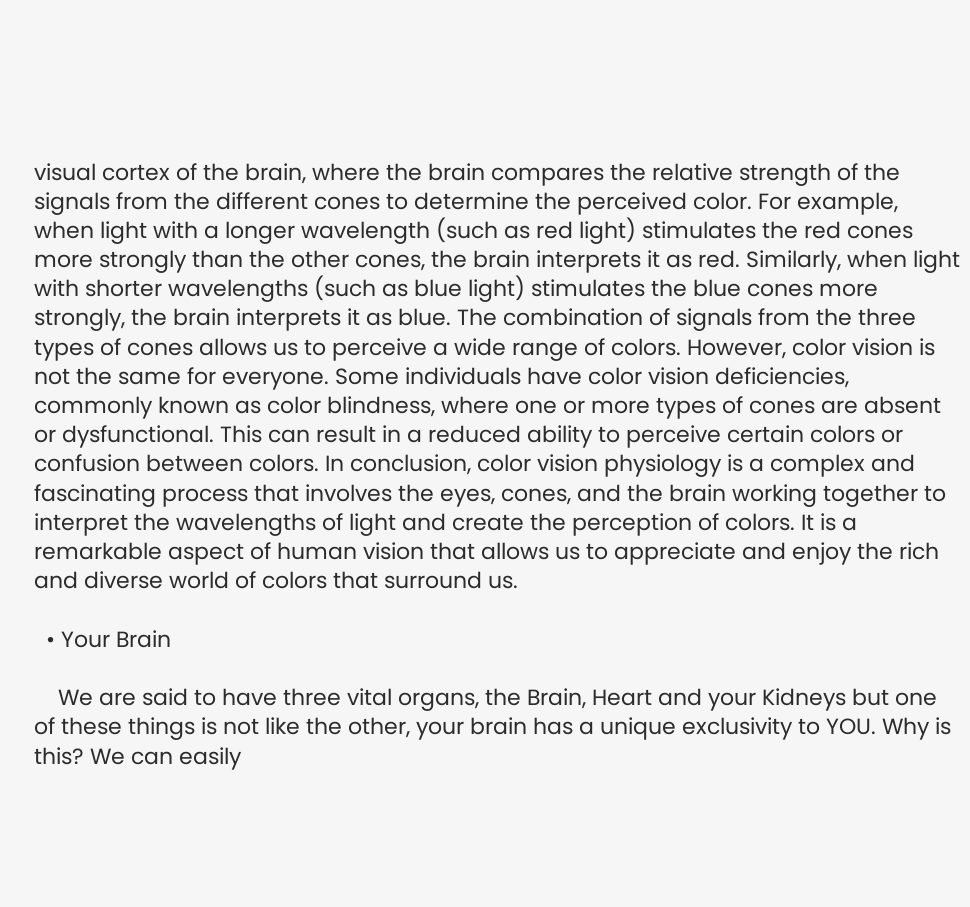visual cortex of the brain, where the brain compares the relative strength of the signals from the different cones to determine the perceived color. For example, when light with a longer wavelength (such as red light) stimulates the red cones more strongly than the other cones, the brain interprets it as red. Similarly, when light with shorter wavelengths (such as blue light) stimulates the blue cones more strongly, the brain interprets it as blue. The combination of signals from the three types of cones allows us to perceive a wide range of colors. However, color vision is not the same for everyone. Some individuals have color vision deficiencies, commonly known as color blindness, where one or more types of cones are absent or dysfunctional. This can result in a reduced ability to perceive certain colors or confusion between colors. In conclusion, color vision physiology is a complex and fascinating process that involves the eyes, cones, and the brain working together to interpret the wavelengths of light and create the perception of colors. It is a remarkable aspect of human vision that allows us to appreciate and enjoy the rich and diverse world of colors that surround us.

  • Your Brain

    We are said to have three vital organs, the Brain, Heart and your Kidneys but one of these things is not like the other, your brain has a unique exclusivity to YOU. Why is this? We can easily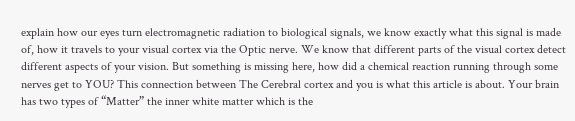explain how our eyes turn electromagnetic radiation to biological signals, we know exactly what this signal is made of, how it travels to your visual cortex via the Optic nerve. We know that different parts of the visual cortex detect different aspects of your vision. But something is missing here, how did a chemical reaction running through some nerves get to YOU? This connection between The Cerebral cortex and you is what this article is about. Your brain has two types of “Matter” the inner white matter which is the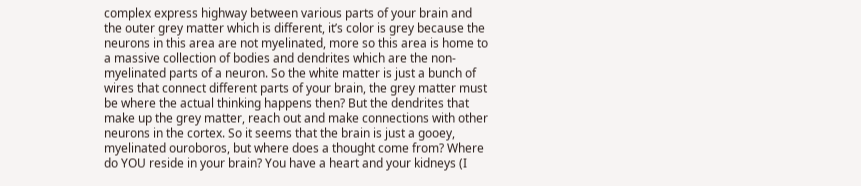complex express highway between various parts of your brain and the outer grey matter which is different, it’s color is grey because the neurons in this area are not myelinated, more so this area is home to a massive collection of bodies and dendrites which are the non-myelinated parts of a neuron. So the white matter is just a bunch of wires that connect different parts of your brain, the grey matter must be where the actual thinking happens then? But the dendrites that make up the grey matter, reach out and make connections with other neurons in the cortex. So it seems that the brain is just a gooey, myelinated ouroboros, but where does a thought come from? Where do YOU reside in your brain? You have a heart and your kidneys (I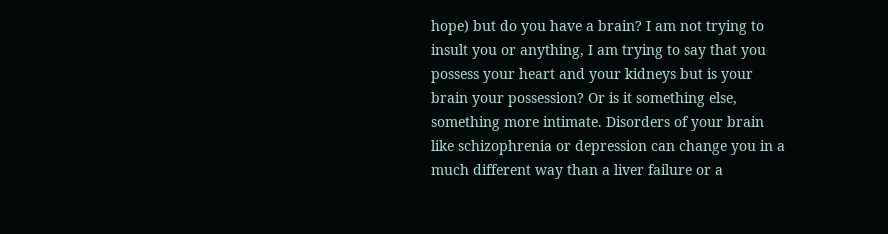hope) but do you have a brain? I am not trying to insult you or anything, I am trying to say that you possess your heart and your kidneys but is your brain your possession? Or is it something else, something more intimate. Disorders of your brain like schizophrenia or depression can change you in a much different way than a liver failure or a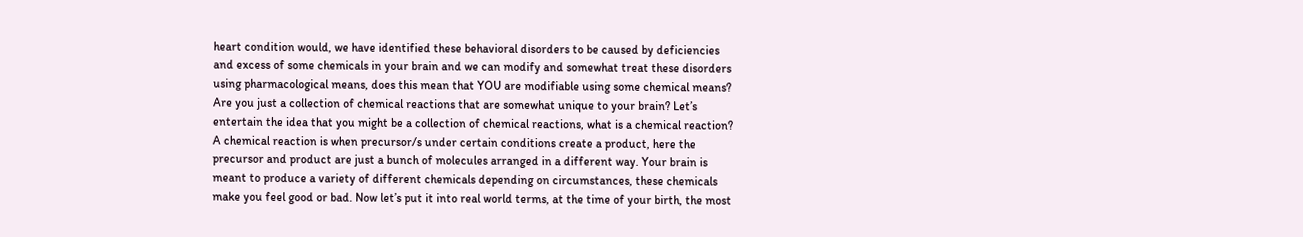heart condition would, we have identified these behavioral disorders to be caused by deficiencies and excess of some chemicals in your brain and we can modify and somewhat treat these disorders using pharmacological means, does this mean that YOU are modifiable using some chemical means? Are you just a collection of chemical reactions that are somewhat unique to your brain? Let’s entertain the idea that you might be a collection of chemical reactions, what is a chemical reaction? A chemical reaction is when precursor/s under certain conditions create a product, here the precursor and product are just a bunch of molecules arranged in a different way. Your brain is meant to produce a variety of different chemicals depending on circumstances, these chemicals make you feel good or bad. Now let’s put it into real world terms, at the time of your birth, the most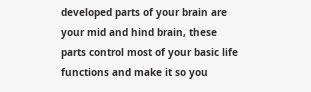developed parts of your brain are your mid and hind brain, these parts control most of your basic life functions and make it so you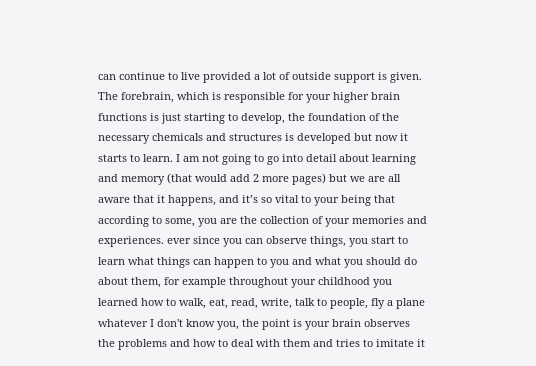can continue to live provided a lot of outside support is given. The forebrain, which is responsible for your higher brain functions is just starting to develop, the foundation of the necessary chemicals and structures is developed but now it starts to learn. I am not going to go into detail about learning and memory (that would add 2 more pages) but we are all aware that it happens, and it’s so vital to your being that according to some, you are the collection of your memories and experiences. ever since you can observe things, you start to learn what things can happen to you and what you should do about them, for example throughout your childhood you learned how to walk, eat, read, write, talk to people, fly a plane whatever I don't know you, the point is your brain observes the problems and how to deal with them and tries to imitate it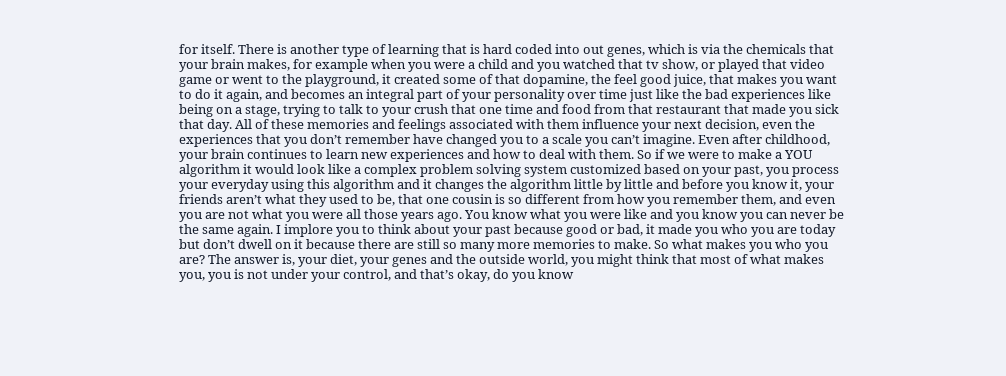for itself. There is another type of learning that is hard coded into out genes, which is via the chemicals that your brain makes, for example when you were a child and you watched that tv show, or played that video game or went to the playground, it created some of that dopamine, the feel good juice, that makes you want to do it again, and becomes an integral part of your personality over time just like the bad experiences like being on a stage, trying to talk to your crush that one time and food from that restaurant that made you sick that day. All of these memories and feelings associated with them influence your next decision, even the experiences that you don’t remember have changed you to a scale you can’t imagine. Even after childhood, your brain continues to learn new experiences and how to deal with them. So if we were to make a YOU algorithm it would look like a complex problem solving system customized based on your past, you process your everyday using this algorithm and it changes the algorithm little by little and before you know it, your friends aren’t what they used to be, that one cousin is so different from how you remember them, and even you are not what you were all those years ago. You know what you were like and you know you can never be the same again. I implore you to think about your past because good or bad, it made you who you are today but don’t dwell on it because there are still so many more memories to make. So what makes you who you are? The answer is, your diet, your genes and the outside world, you might think that most of what makes you, you is not under your control, and that’s okay, do you know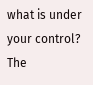what is under your control? The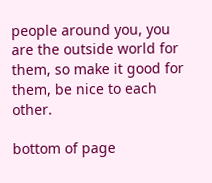people around you, you are the outside world for them, so make it good for them, be nice to each other.

bottom of page